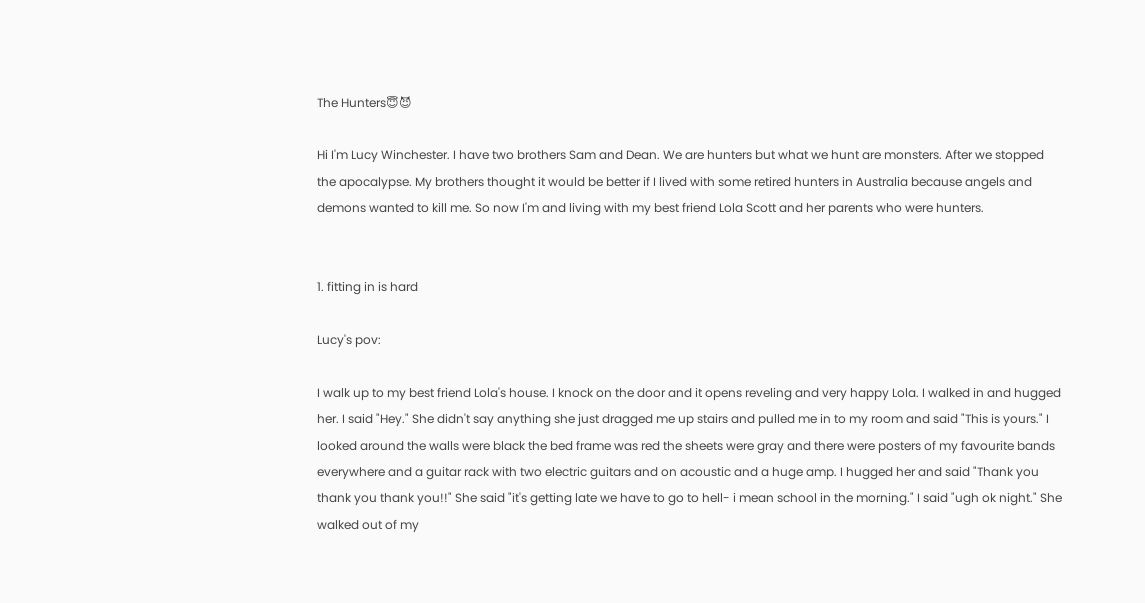The Hunters😇😈

Hi I'm Lucy Winchester. I have two brothers Sam and Dean. We are hunters but what we hunt are monsters. After we stopped the apocalypse. My brothers thought it would be better if I lived with some retired hunters in Australia because angels and demons wanted to kill me. So now I'm and living with my best friend Lola Scott and her parents who were hunters.


1. fitting in is hard

Lucy's pov:

I walk up to my best friend Lola's house. I knock on the door and it opens reveling and very happy Lola. I walked in and hugged her. I said "Hey." She didn't say anything she just dragged me up stairs and pulled me in to my room and said "This is yours." I looked around the walls were black the bed frame was red the sheets were gray and there were posters of my favourite bands everywhere and a guitar rack with two electric guitars and on acoustic and a huge amp. I hugged her and said "Thank you thank you thank you!!" She said "it's getting late we have to go to hell- i mean school in the morning." I said "ugh ok night." She walked out of my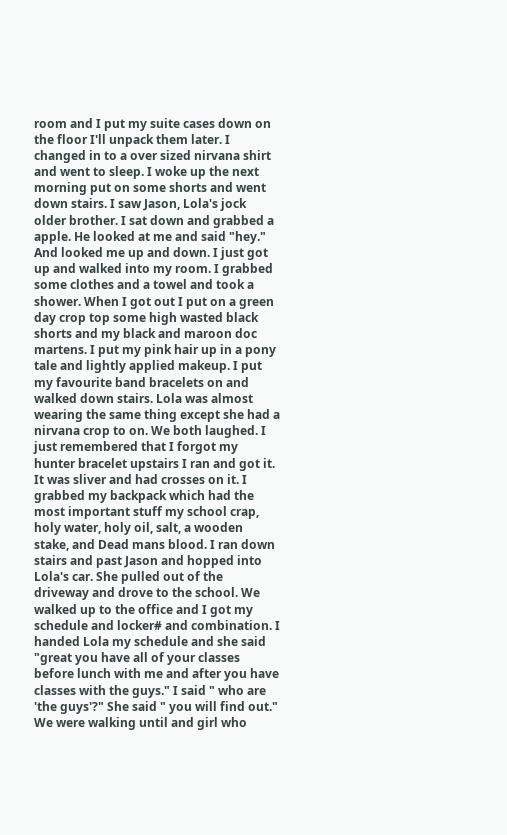room and I put my suite cases down on the floor I'll unpack them later. I changed in to a over sized nirvana shirt and went to sleep. I woke up the next morning put on some shorts and went down stairs. I saw Jason, Lola's jock older brother. I sat down and grabbed a apple. He looked at me and said "hey." And looked me up and down. I just got up and walked into my room. I grabbed some clothes and a towel and took a shower. When I got out I put on a green day crop top some high wasted black shorts and my black and maroon doc martens. I put my pink hair up in a pony tale and lightly applied makeup. I put my favourite band bracelets on and walked down stairs. Lola was almost wearing the same thing except she had a nirvana crop to on. We both laughed. I just remembered that I forgot my hunter bracelet upstairs I ran and got it. It was sliver and had crosses on it. I grabbed my backpack which had the most important stuff my school crap, holy water, holy oil, salt, a wooden stake, and Dead mans blood. I ran down stairs and past Jason and hopped into Lola's car. She pulled out of the driveway and drove to the school. We walked up to the office and I got my schedule and locker# and combination. I handed Lola my schedule and she said "great you have all of your classes before lunch with me and after you have classes with the guys." I said " who are 'the guys'?" She said " you will find out." We were walking until and girl who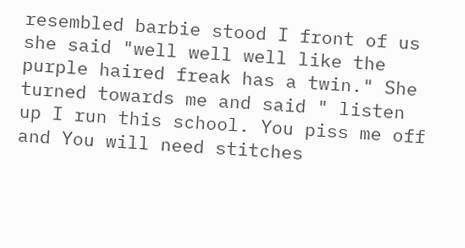resembled barbie stood I front of us she said "well well well like the purple haired freak has a twin." She turned towards me and said " listen up I run this school. You piss me off and You will need stitches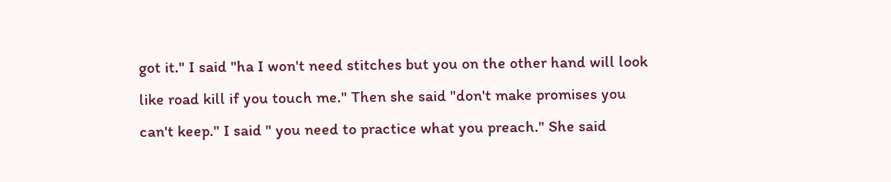got it." I said "ha I won't need stitches but you on the other hand will look like road kill if you touch me." Then she said "don't make promises you can't keep." I said " you need to practice what you preach." She said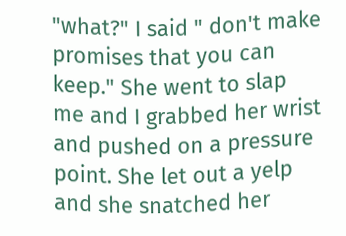"what?" I said " don't make promises that you can keep." She went to slap me and I grabbed her wrist and pushed on a pressure point. She let out a yelp and she snatched her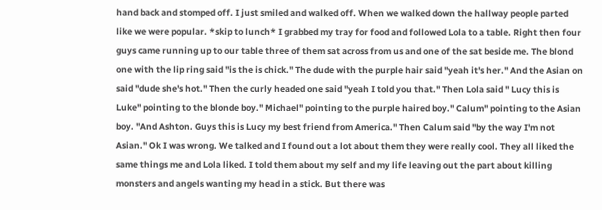hand back and stomped off. I just smiled and walked off. When we walked down the hallway people parted like we were popular. *skip to lunch* I grabbed my tray for food and followed Lola to a table. Right then four guys came running up to our table three of them sat across from us and one of the sat beside me. The blond one with the lip ring said "is the is chick." The dude with the purple hair said "yeah it's her." And the Asian on said "dude she's hot." Then the curly headed one said "yeah I told you that." Then Lola said " Lucy this is Luke" pointing to the blonde boy." Michael" pointing to the purple haired boy." Calum" pointing to the Asian boy. "And Ashton. Guys this is Lucy my best friend from America." Then Calum said "by the way I'm not Asian." Ok I was wrong. We talked and I found out a lot about them they were really cool. They all liked the same things me and Lola liked. I told them about my self and my life leaving out the part about killing monsters and angels wanting my head in a stick. But there was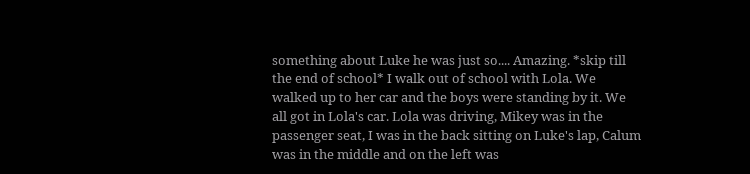something about Luke he was just so.... Amazing. *skip till the end of school* I walk out of school with Lola. We walked up to her car and the boys were standing by it. We all got in Lola's car. Lola was driving, Mikey was in the passenger seat, I was in the back sitting on Luke's lap, Calum was in the middle and on the left was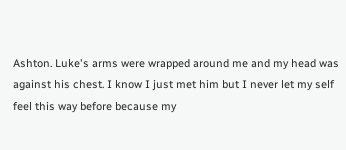Ashton. Luke's arms were wrapped around me and my head was against his chest. I know I just met him but I never let my self feel this way before because my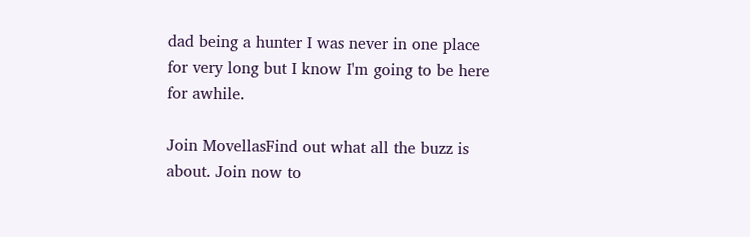dad being a hunter I was never in one place for very long but I know I'm going to be here for awhile.

Join MovellasFind out what all the buzz is about. Join now to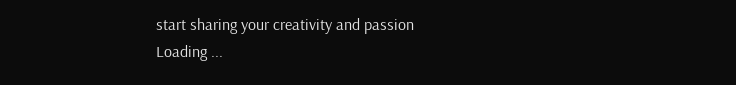start sharing your creativity and passion
Loading ...